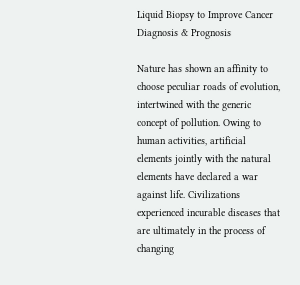Liquid Biopsy to Improve Cancer Diagnosis & Prognosis

Nature has shown an affinity to choose peculiar roads of evolution, intertwined with the generic concept of pollution. Owing to human activities, artificial elements jointly with the natural elements have declared a war against life. Civilizations experienced incurable diseases that are ultimately in the process of changing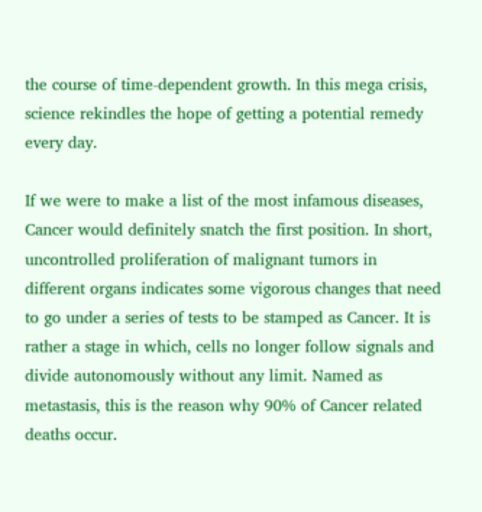the course of time-dependent growth. In this mega crisis, science rekindles the hope of getting a potential remedy every day.

If we were to make a list of the most infamous diseases, Cancer would definitely snatch the first position. In short, uncontrolled proliferation of malignant tumors in different organs indicates some vigorous changes that need to go under a series of tests to be stamped as Cancer. It is rather a stage in which, cells no longer follow signals and divide autonomously without any limit. Named as metastasis, this is the reason why 90% of Cancer related deaths occur.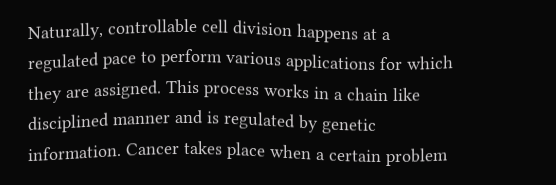Naturally, controllable cell division happens at a regulated pace to perform various applications for which they are assigned. This process works in a chain like disciplined manner and is regulated by genetic information. Cancer takes place when a certain problem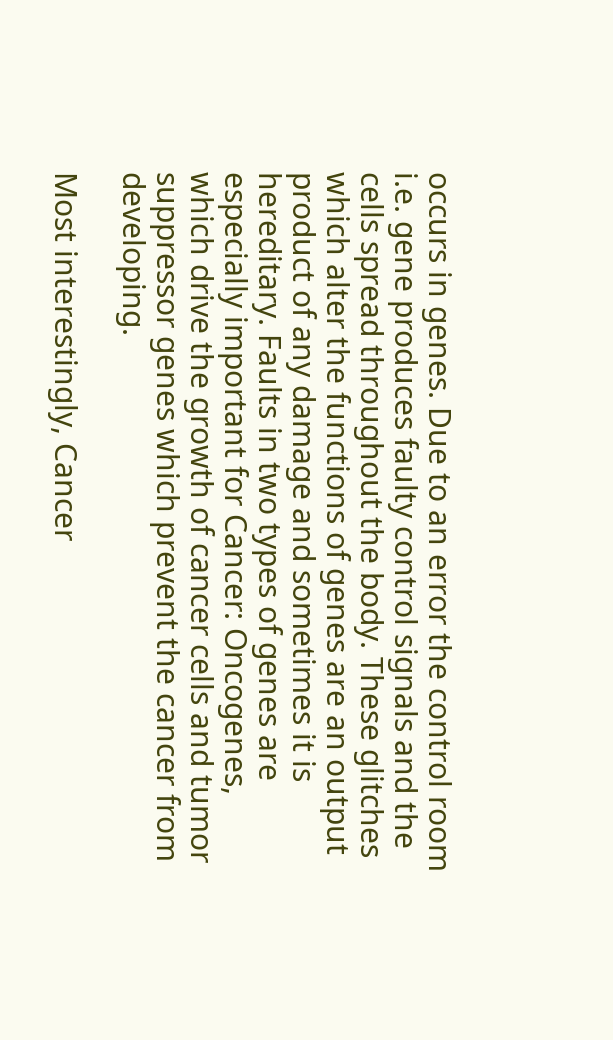occurs in genes. Due to an error the control room i.e. gene produces faulty control signals and the cells spread throughout the body. These glitches which alter the functions of genes are an output product of any damage and sometimes it is hereditary. Faults in two types of genes are especially important for Cancer: Oncogenes, which drive the growth of cancer cells and tumor suppressor genes which prevent the cancer from developing.

Most interestingly, Cancer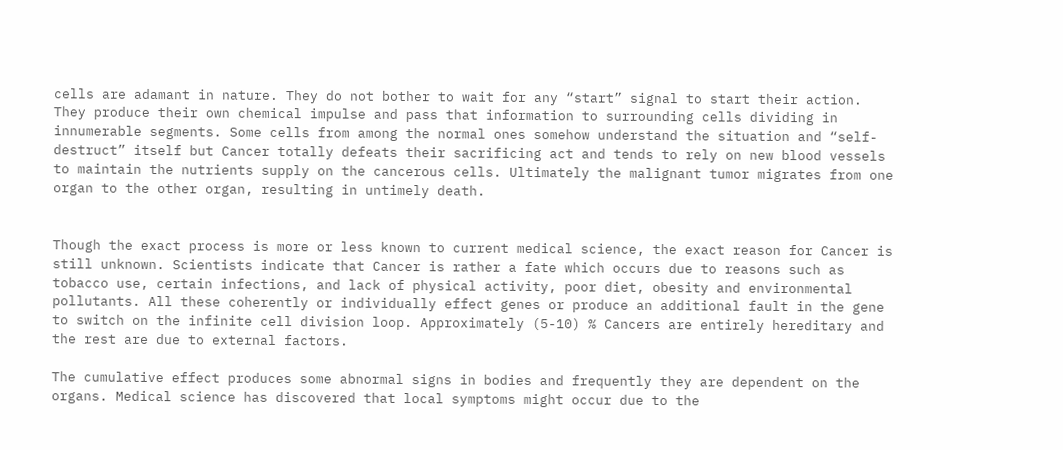cells are adamant in nature. They do not bother to wait for any “start” signal to start their action. They produce their own chemical impulse and pass that information to surrounding cells dividing in innumerable segments. Some cells from among the normal ones somehow understand the situation and “self-destruct” itself but Cancer totally defeats their sacrificing act and tends to rely on new blood vessels to maintain the nutrients supply on the cancerous cells. Ultimately the malignant tumor migrates from one organ to the other organ, resulting in untimely death.


Though the exact process is more or less known to current medical science, the exact reason for Cancer is still unknown. Scientists indicate that Cancer is rather a fate which occurs due to reasons such as tobacco use, certain infections, and lack of physical activity, poor diet, obesity and environmental pollutants. All these coherently or individually effect genes or produce an additional fault in the gene to switch on the infinite cell division loop. Approximately (5-10) % Cancers are entirely hereditary and the rest are due to external factors.

The cumulative effect produces some abnormal signs in bodies and frequently they are dependent on the organs. Medical science has discovered that local symptoms might occur due to the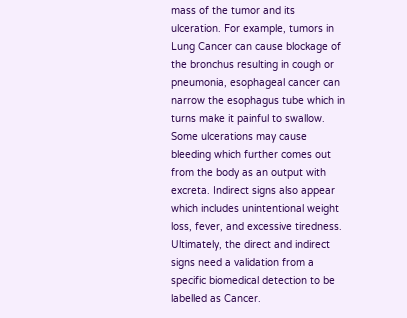mass of the tumor and its ulceration. For example, tumors in Lung Cancer can cause blockage of the bronchus resulting in cough or pneumonia, esophageal cancer can narrow the esophagus tube which in turns make it painful to swallow. Some ulcerations may cause bleeding which further comes out from the body as an output with excreta. Indirect signs also appear which includes unintentional weight loss, fever, and excessive tiredness. Ultimately, the direct and indirect signs need a validation from a specific biomedical detection to be labelled as Cancer.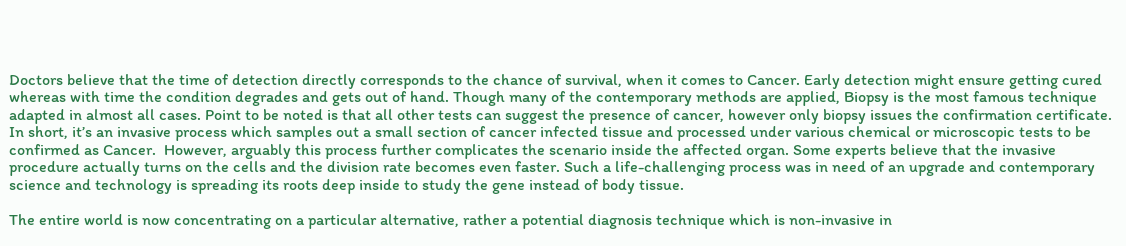Doctors believe that the time of detection directly corresponds to the chance of survival, when it comes to Cancer. Early detection might ensure getting cured whereas with time the condition degrades and gets out of hand. Though many of the contemporary methods are applied, Biopsy is the most famous technique adapted in almost all cases. Point to be noted is that all other tests can suggest the presence of cancer, however only biopsy issues the confirmation certificate. In short, it’s an invasive process which samples out a small section of cancer infected tissue and processed under various chemical or microscopic tests to be confirmed as Cancer.  However, arguably this process further complicates the scenario inside the affected organ. Some experts believe that the invasive procedure actually turns on the cells and the division rate becomes even faster. Such a life-challenging process was in need of an upgrade and contemporary science and technology is spreading its roots deep inside to study the gene instead of body tissue.

The entire world is now concentrating on a particular alternative, rather a potential diagnosis technique which is non-invasive in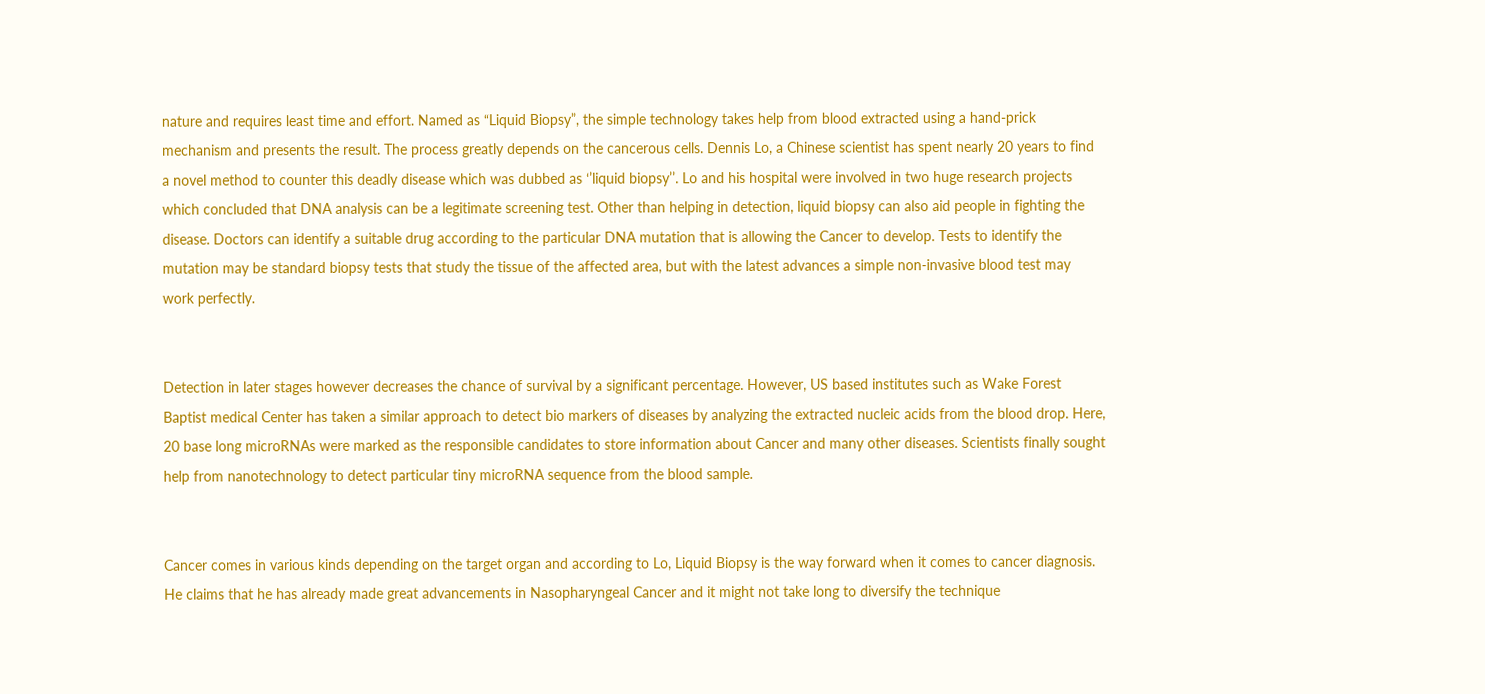nature and requires least time and effort. Named as “Liquid Biopsy”, the simple technology takes help from blood extracted using a hand-prick mechanism and presents the result. The process greatly depends on the cancerous cells. Dennis Lo, a Chinese scientist has spent nearly 20 years to find a novel method to counter this deadly disease which was dubbed as ‘’liquid biopsy’’. Lo and his hospital were involved in two huge research projects which concluded that DNA analysis can be a legitimate screening test. Other than helping in detection, liquid biopsy can also aid people in fighting the disease. Doctors can identify a suitable drug according to the particular DNA mutation that is allowing the Cancer to develop. Tests to identify the mutation may be standard biopsy tests that study the tissue of the affected area, but with the latest advances a simple non-invasive blood test may work perfectly.


Detection in later stages however decreases the chance of survival by a significant percentage. However, US based institutes such as Wake Forest Baptist medical Center has taken a similar approach to detect bio markers of diseases by analyzing the extracted nucleic acids from the blood drop. Here, 20 base long microRNAs were marked as the responsible candidates to store information about Cancer and many other diseases. Scientists finally sought help from nanotechnology to detect particular tiny microRNA sequence from the blood sample.


Cancer comes in various kinds depending on the target organ and according to Lo, Liquid Biopsy is the way forward when it comes to cancer diagnosis. He claims that he has already made great advancements in Nasopharyngeal Cancer and it might not take long to diversify the technique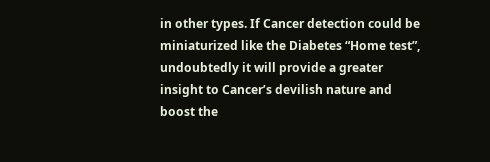in other types. If Cancer detection could be miniaturized like the Diabetes “Home test”, undoubtedly it will provide a greater insight to Cancer’s devilish nature and boost the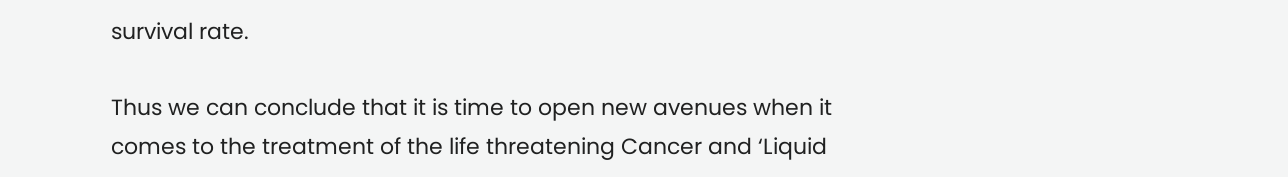survival rate.

Thus we can conclude that it is time to open new avenues when it comes to the treatment of the life threatening Cancer and ‘Liquid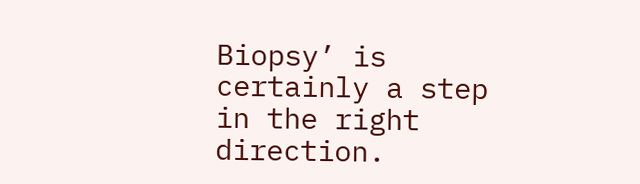Biopsy’ is certainly a step in the right direction.